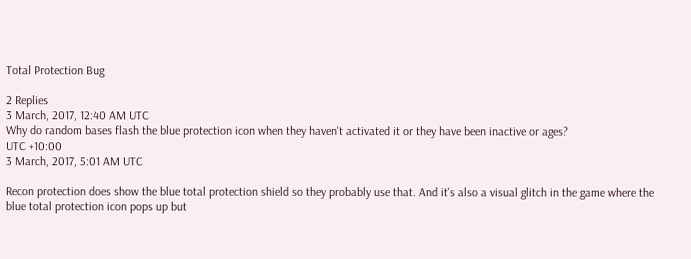Total Protection Bug

2 Replies
3 March, 2017, 12:40 AM UTC
Why do random bases flash the blue protection icon when they haven't activated it or they have been inactive or ages?
UTC +10:00
3 March, 2017, 5:01 AM UTC

Recon protection does show the blue total protection shield so they probably use that. And it's also a visual glitch in the game where the blue total protection icon pops up but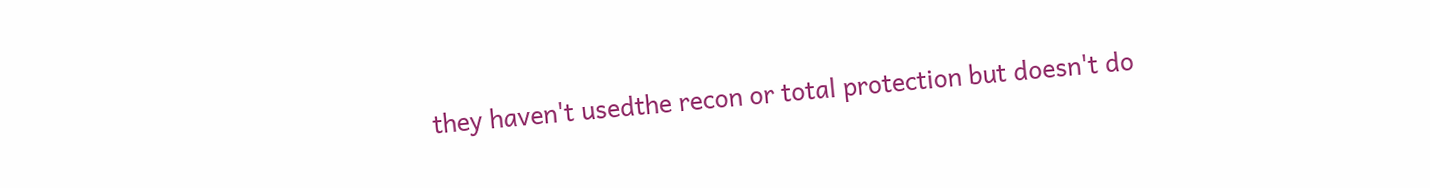they haven't usedthe recon or total protection but doesn't do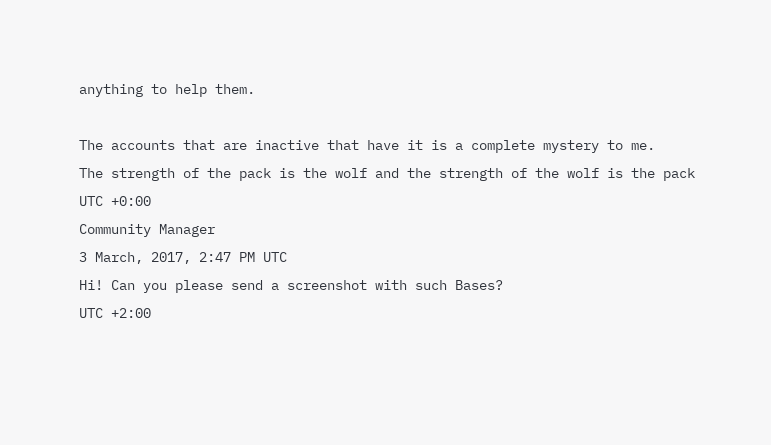anything to help them.

The accounts that are inactive that have it is a complete mystery to me.
The strength of the pack is the wolf and the strength of the wolf is the pack
UTC +0:00
Community Manager
3 March, 2017, 2:47 PM UTC
Hi! Can you please send a screenshot with such Bases?
UTC +2:00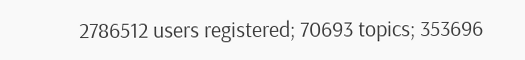2786512 users registered; 70693 topics; 353696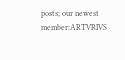posts; our newest member:ARTVRIVS